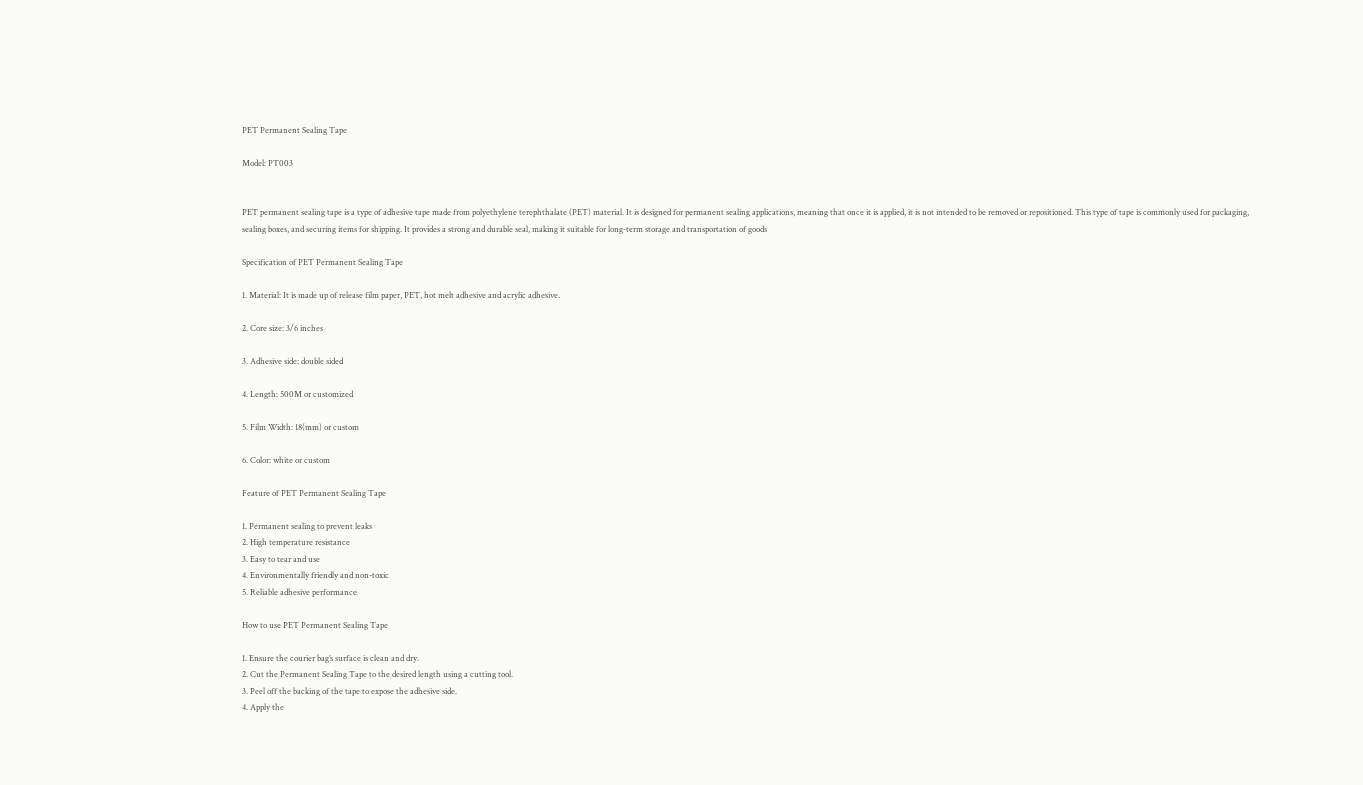PET Permanent Sealing Tape

Model: PT003


PET permanent sealing tape is a type of adhesive tape made from polyethylene terephthalate (PET) material. It is designed for permanent sealing applications, meaning that once it is applied, it is not intended to be removed or repositioned. This type of tape is commonly used for packaging, sealing boxes, and securing items for shipping. It provides a strong and durable seal, making it suitable for long-term storage and transportation of goods

Specification of PET Permanent Sealing Tape

1. Material: It is made up of release film paper, PET, hot melt adhesive and acrylic adhesive.

2. Core size: 3/6 inches

3. Adhesive side: double sided

4. Length: 500M or customized

5. Film Width: 18(mm) or custom

6. Color: white or custom

Feature of PET Permanent Sealing Tape

1. Permanent sealing to prevent leaks
2. High temperature resistance
3. Easy to tear and use
4. Environmentally friendly and non-toxic
5. Reliable adhesive performance

How to use PET Permanent Sealing Tape

1. Ensure the courier bag’s surface is clean and dry.
2. Cut the Permanent Sealing Tape to the desired length using a cutting tool.
3. Peel off the backing of the tape to expose the adhesive side.
4. Apply the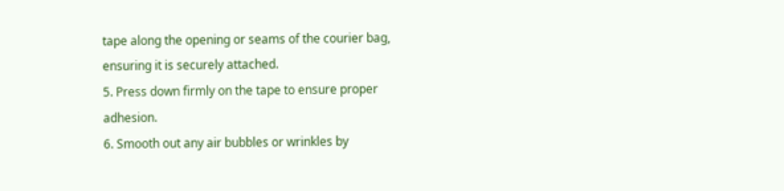tape along the opening or seams of the courier bag, ensuring it is securely attached.
5. Press down firmly on the tape to ensure proper adhesion.
6. Smooth out any air bubbles or wrinkles by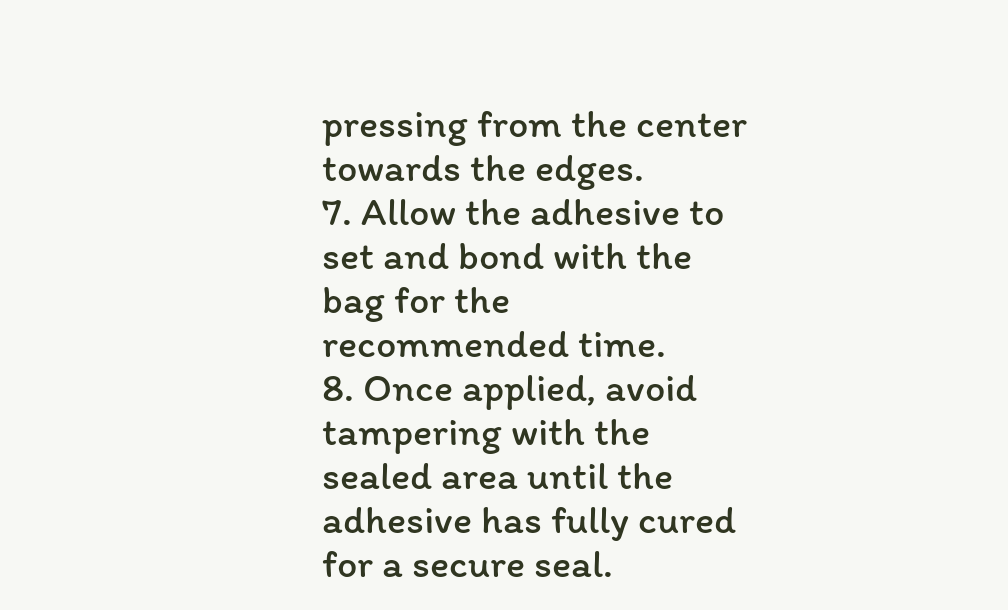pressing from the center towards the edges.
7. Allow the adhesive to set and bond with the bag for the recommended time.
8. Once applied, avoid tampering with the sealed area until the adhesive has fully cured for a secure seal.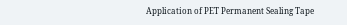Application of PET Permanent Sealing Tape